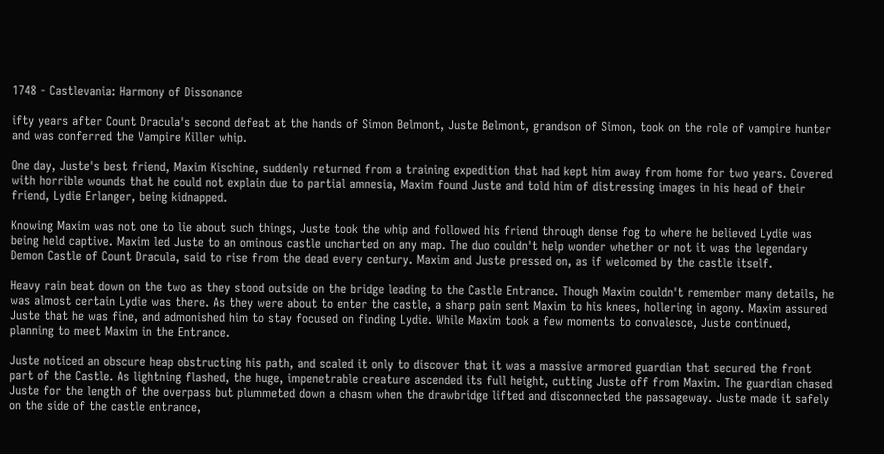1748 - Castlevania: Harmony of Dissonance

ifty years after Count Dracula's second defeat at the hands of Simon Belmont, Juste Belmont, grandson of Simon, took on the role of vampire hunter and was conferred the Vampire Killer whip.

One day, Juste's best friend, Maxim Kischine, suddenly returned from a training expedition that had kept him away from home for two years. Covered with horrible wounds that he could not explain due to partial amnesia, Maxim found Juste and told him of distressing images in his head of their friend, Lydie Erlanger, being kidnapped.

Knowing Maxim was not one to lie about such things, Juste took the whip and followed his friend through dense fog to where he believed Lydie was being held captive. Maxim led Juste to an ominous castle uncharted on any map. The duo couldn't help wonder whether or not it was the legendary Demon Castle of Count Dracula, said to rise from the dead every century. Maxim and Juste pressed on, as if welcomed by the castle itself.

Heavy rain beat down on the two as they stood outside on the bridge leading to the Castle Entrance. Though Maxim couldn't remember many details, he was almost certain Lydie was there. As they were about to enter the castle, a sharp pain sent Maxim to his knees, hollering in agony. Maxim assured Juste that he was fine, and admonished him to stay focused on finding Lydie. While Maxim took a few moments to convalesce, Juste continued, planning to meet Maxim in the Entrance.

Juste noticed an obscure heap obstructing his path, and scaled it only to discover that it was a massive armored guardian that secured the front part of the Castle. As lightning flashed, the huge, impenetrable creature ascended its full height, cutting Juste off from Maxim. The guardian chased Juste for the length of the overpass but plummeted down a chasm when the drawbridge lifted and disconnected the passageway. Juste made it safely on the side of the castle entrance,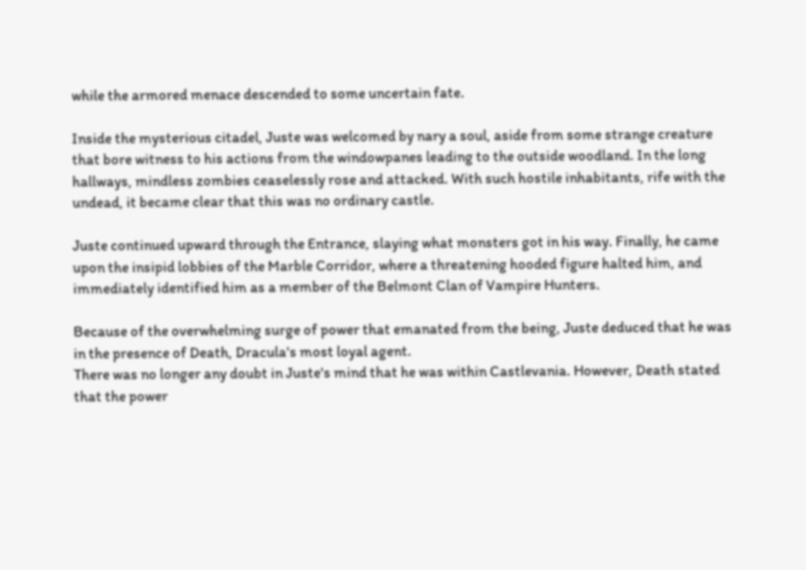while the armored menace descended to some uncertain fate.

Inside the mysterious citadel, Juste was welcomed by nary a soul, aside from some strange creature that bore witness to his actions from the windowpanes leading to the outside woodland. In the long hallways, mindless zombies ceaselessly rose and attacked. With such hostile inhabitants, rife with the undead, it became clear that this was no ordinary castle.

Juste continued upward through the Entrance, slaying what monsters got in his way. Finally, he came upon the insipid lobbies of the Marble Corridor, where a threatening hooded figure halted him, and immediately identified him as a member of the Belmont Clan of Vampire Hunters.

Because of the overwhelming surge of power that emanated from the being, Juste deduced that he was in the presence of Death, Dracula's most loyal agent.
There was no longer any doubt in Juste's mind that he was within Castlevania. However, Death stated that the power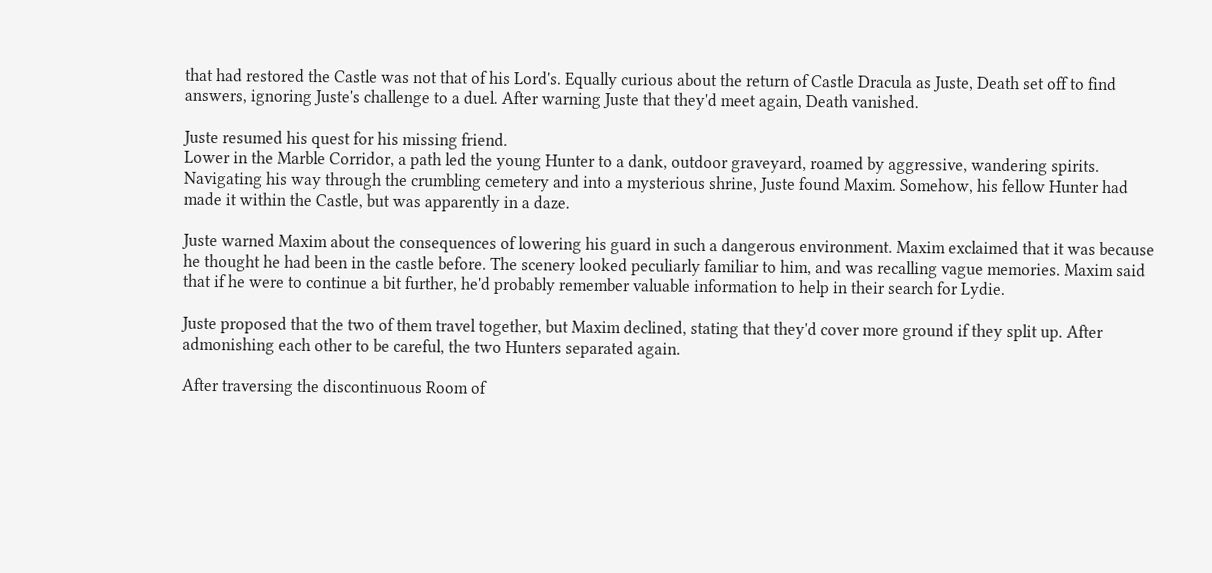that had restored the Castle was not that of his Lord's. Equally curious about the return of Castle Dracula as Juste, Death set off to find answers, ignoring Juste's challenge to a duel. After warning Juste that they'd meet again, Death vanished.

Juste resumed his quest for his missing friend.
Lower in the Marble Corridor, a path led the young Hunter to a dank, outdoor graveyard, roamed by aggressive, wandering spirits. Navigating his way through the crumbling cemetery and into a mysterious shrine, Juste found Maxim. Somehow, his fellow Hunter had made it within the Castle, but was apparently in a daze.

Juste warned Maxim about the consequences of lowering his guard in such a dangerous environment. Maxim exclaimed that it was because he thought he had been in the castle before. The scenery looked peculiarly familiar to him, and was recalling vague memories. Maxim said that if he were to continue a bit further, he'd probably remember valuable information to help in their search for Lydie.

Juste proposed that the two of them travel together, but Maxim declined, stating that they'd cover more ground if they split up. After admonishing each other to be careful, the two Hunters separated again.

After traversing the discontinuous Room of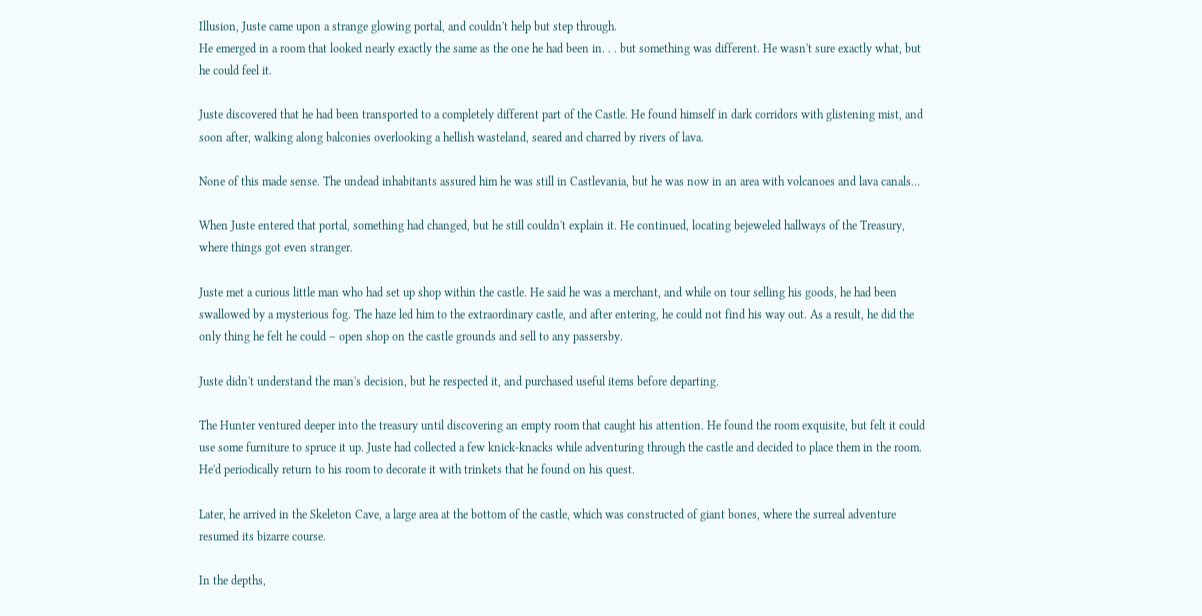Illusion, Juste came upon a strange glowing portal, and couldn't help but step through.
He emerged in a room that looked nearly exactly the same as the one he had been in. . . but something was different. He wasn't sure exactly what, but he could feel it.

Juste discovered that he had been transported to a completely different part of the Castle. He found himself in dark corridors with glistening mist, and soon after, walking along balconies overlooking a hellish wasteland, seared and charred by rivers of lava.

None of this made sense. The undead inhabitants assured him he was still in Castlevania, but he was now in an area with volcanoes and lava canals…

When Juste entered that portal, something had changed, but he still couldn't explain it. He continued, locating bejeweled hallways of the Treasury, where things got even stranger.

Juste met a curious little man who had set up shop within the castle. He said he was a merchant, and while on tour selling his goods, he had been swallowed by a mysterious fog. The haze led him to the extraordinary castle, and after entering, he could not find his way out. As a result, he did the only thing he felt he could – open shop on the castle grounds and sell to any passersby.

Juste didn't understand the man's decision, but he respected it, and purchased useful items before departing.

The Hunter ventured deeper into the treasury until discovering an empty room that caught his attention. He found the room exquisite, but felt it could use some furniture to spruce it up. Juste had collected a few knick-knacks while adventuring through the castle and decided to place them in the room. He'd periodically return to his room to decorate it with trinkets that he found on his quest.

Later, he arrived in the Skeleton Cave, a large area at the bottom of the castle, which was constructed of giant bones, where the surreal adventure resumed its bizarre course.

In the depths,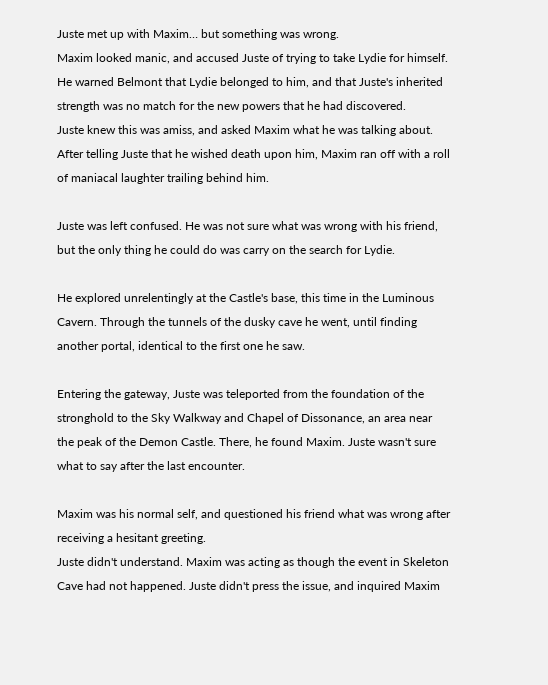Juste met up with Maxim… but something was wrong.
Maxim looked manic, and accused Juste of trying to take Lydie for himself. He warned Belmont that Lydie belonged to him, and that Juste's inherited strength was no match for the new powers that he had discovered.
Juste knew this was amiss, and asked Maxim what he was talking about. After telling Juste that he wished death upon him, Maxim ran off with a roll of maniacal laughter trailing behind him.

Juste was left confused. He was not sure what was wrong with his friend, but the only thing he could do was carry on the search for Lydie.

He explored unrelentingly at the Castle's base, this time in the Luminous Cavern. Through the tunnels of the dusky cave he went, until finding another portal, identical to the first one he saw.

Entering the gateway, Juste was teleported from the foundation of the stronghold to the Sky Walkway and Chapel of Dissonance, an area near the peak of the Demon Castle. There, he found Maxim. Juste wasn't sure what to say after the last encounter.

Maxim was his normal self, and questioned his friend what was wrong after receiving a hesitant greeting.
Juste didn't understand. Maxim was acting as though the event in Skeleton Cave had not happened. Juste didn't press the issue, and inquired Maxim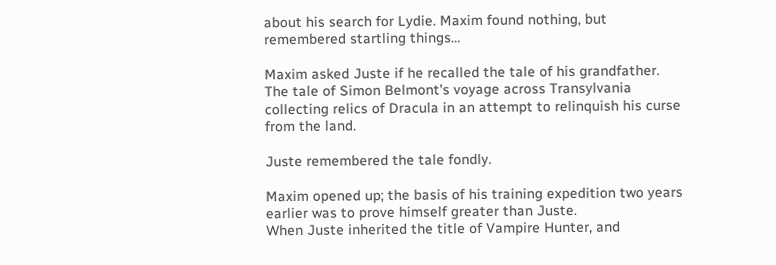about his search for Lydie. Maxim found nothing, but remembered startling things…

Maxim asked Juste if he recalled the tale of his grandfather. The tale of Simon Belmont's voyage across Transylvania collecting relics of Dracula in an attempt to relinquish his curse from the land.

Juste remembered the tale fondly.

Maxim opened up; the basis of his training expedition two years earlier was to prove himself greater than Juste.
When Juste inherited the title of Vampire Hunter, and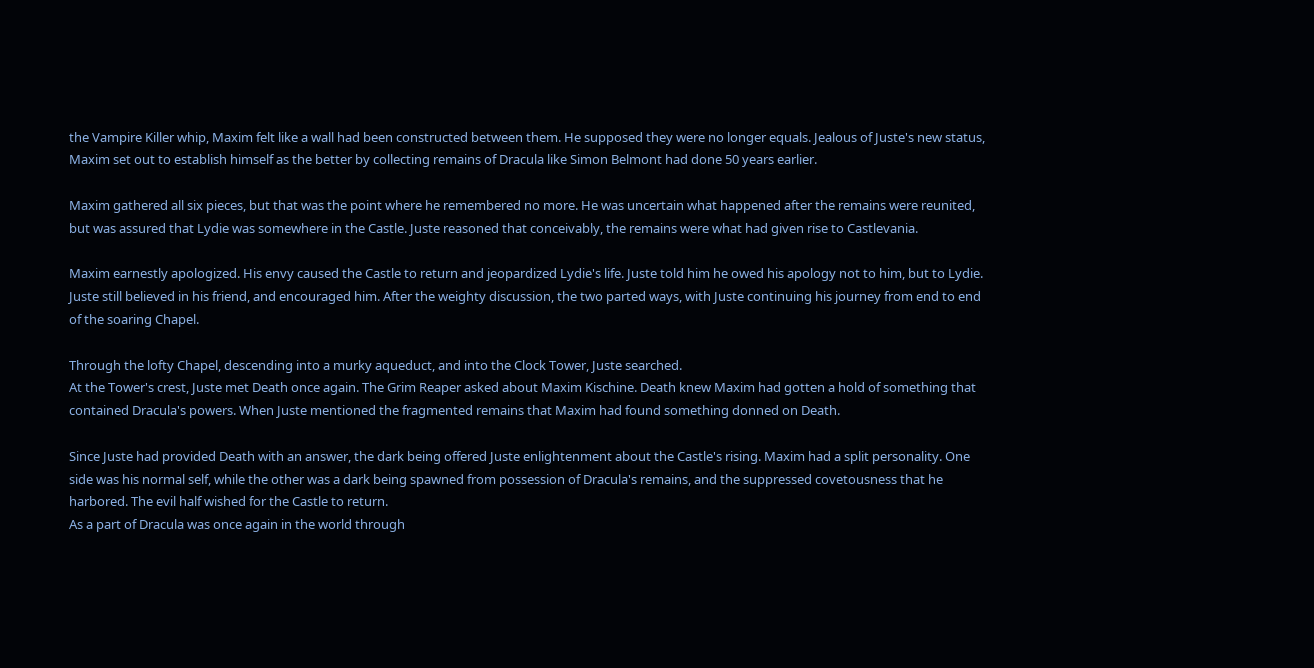the Vampire Killer whip, Maxim felt like a wall had been constructed between them. He supposed they were no longer equals. Jealous of Juste's new status, Maxim set out to establish himself as the better by collecting remains of Dracula like Simon Belmont had done 50 years earlier.

Maxim gathered all six pieces, but that was the point where he remembered no more. He was uncertain what happened after the remains were reunited, but was assured that Lydie was somewhere in the Castle. Juste reasoned that conceivably, the remains were what had given rise to Castlevania.

Maxim earnestly apologized. His envy caused the Castle to return and jeopardized Lydie's life. Juste told him he owed his apology not to him, but to Lydie.
Juste still believed in his friend, and encouraged him. After the weighty discussion, the two parted ways, with Juste continuing his journey from end to end of the soaring Chapel.

Through the lofty Chapel, descending into a murky aqueduct, and into the Clock Tower, Juste searched.
At the Tower's crest, Juste met Death once again. The Grim Reaper asked about Maxim Kischine. Death knew Maxim had gotten a hold of something that contained Dracula's powers. When Juste mentioned the fragmented remains that Maxim had found something donned on Death.

Since Juste had provided Death with an answer, the dark being offered Juste enlightenment about the Castle's rising. Maxim had a split personality. One side was his normal self, while the other was a dark being spawned from possession of Dracula's remains, and the suppressed covetousness that he harbored. The evil half wished for the Castle to return.
As a part of Dracula was once again in the world through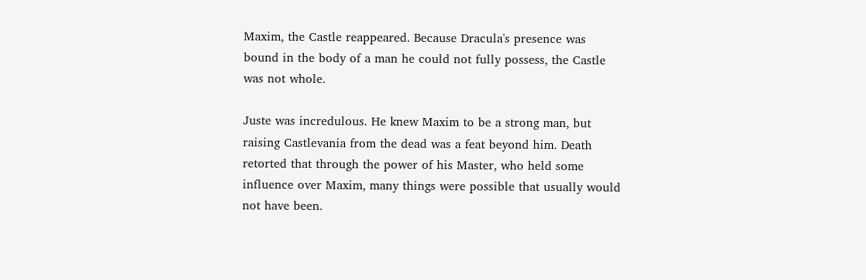Maxim, the Castle reappeared. Because Dracula's presence was bound in the body of a man he could not fully possess, the Castle was not whole.

Juste was incredulous. He knew Maxim to be a strong man, but raising Castlevania from the dead was a feat beyond him. Death retorted that through the power of his Master, who held some influence over Maxim, many things were possible that usually would not have been.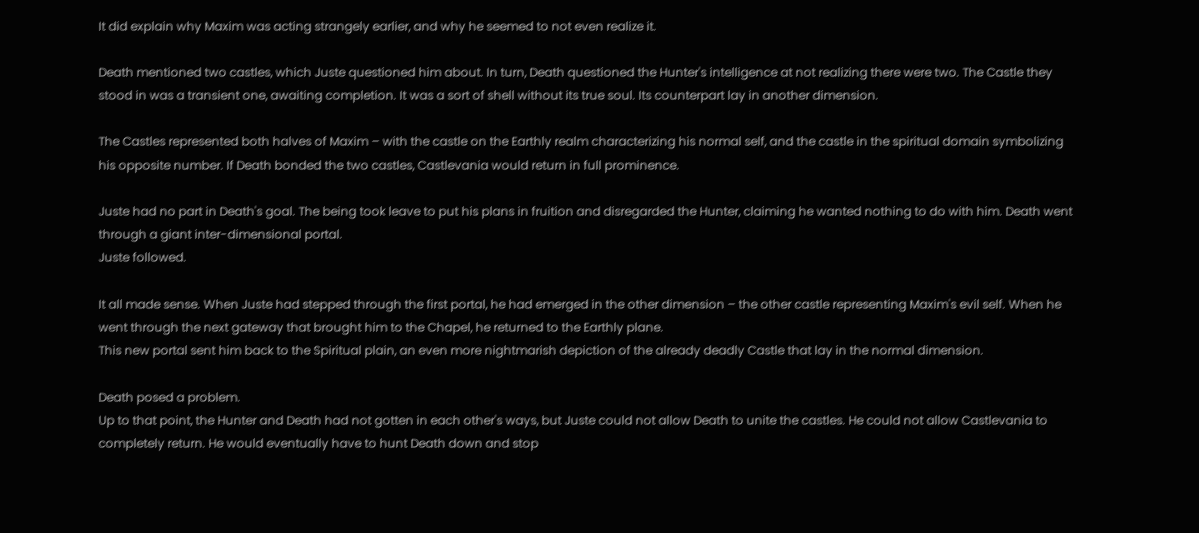It did explain why Maxim was acting strangely earlier, and why he seemed to not even realize it.

Death mentioned two castles, which Juste questioned him about. In turn, Death questioned the Hunter's intelligence at not realizing there were two. The Castle they stood in was a transient one, awaiting completion. It was a sort of shell without its true soul. Its counterpart lay in another dimension.

The Castles represented both halves of Maxim – with the castle on the Earthly realm characterizing his normal self, and the castle in the spiritual domain symbolizing his opposite number. If Death bonded the two castles, Castlevania would return in full prominence.

Juste had no part in Death's goal. The being took leave to put his plans in fruition and disregarded the Hunter, claiming he wanted nothing to do with him. Death went through a giant inter-dimensional portal.
Juste followed.

It all made sense. When Juste had stepped through the first portal, he had emerged in the other dimension – the other castle representing Maxim's evil self. When he went through the next gateway that brought him to the Chapel, he returned to the Earthly plane.
This new portal sent him back to the Spiritual plain, an even more nightmarish depiction of the already deadly Castle that lay in the normal dimension.

Death posed a problem.
Up to that point, the Hunter and Death had not gotten in each other's ways, but Juste could not allow Death to unite the castles. He could not allow Castlevania to completely return. He would eventually have to hunt Death down and stop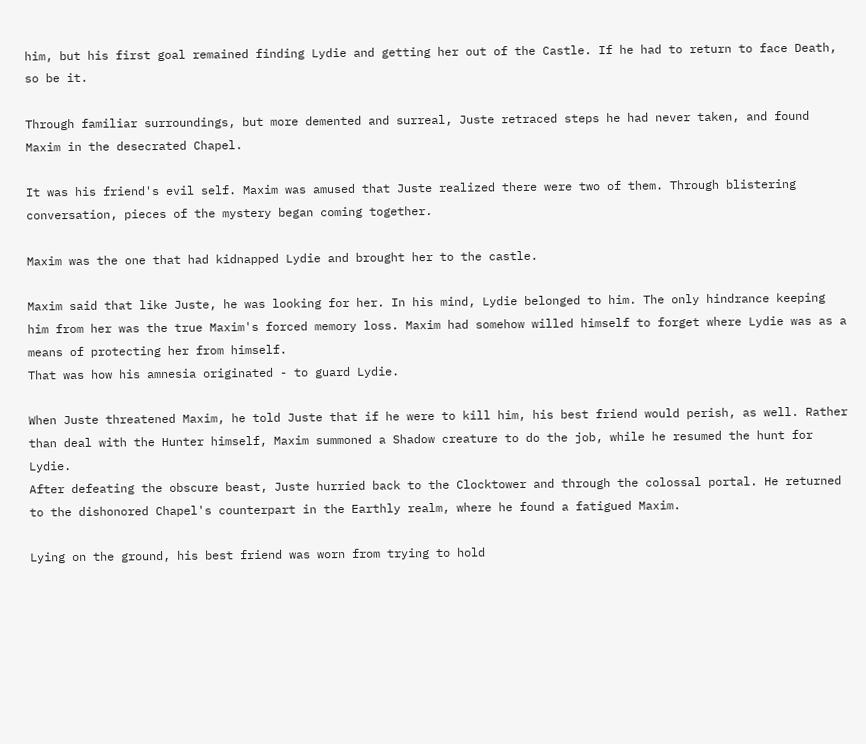him, but his first goal remained finding Lydie and getting her out of the Castle. If he had to return to face Death, so be it.

Through familiar surroundings, but more demented and surreal, Juste retraced steps he had never taken, and found Maxim in the desecrated Chapel.

It was his friend's evil self. Maxim was amused that Juste realized there were two of them. Through blistering conversation, pieces of the mystery began coming together.

Maxim was the one that had kidnapped Lydie and brought her to the castle.

Maxim said that like Juste, he was looking for her. In his mind, Lydie belonged to him. The only hindrance keeping him from her was the true Maxim's forced memory loss. Maxim had somehow willed himself to forget where Lydie was as a means of protecting her from himself.
That was how his amnesia originated - to guard Lydie.

When Juste threatened Maxim, he told Juste that if he were to kill him, his best friend would perish, as well. Rather than deal with the Hunter himself, Maxim summoned a Shadow creature to do the job, while he resumed the hunt for Lydie.
After defeating the obscure beast, Juste hurried back to the Clocktower and through the colossal portal. He returned to the dishonored Chapel's counterpart in the Earthly realm, where he found a fatigued Maxim.

Lying on the ground, his best friend was worn from trying to hold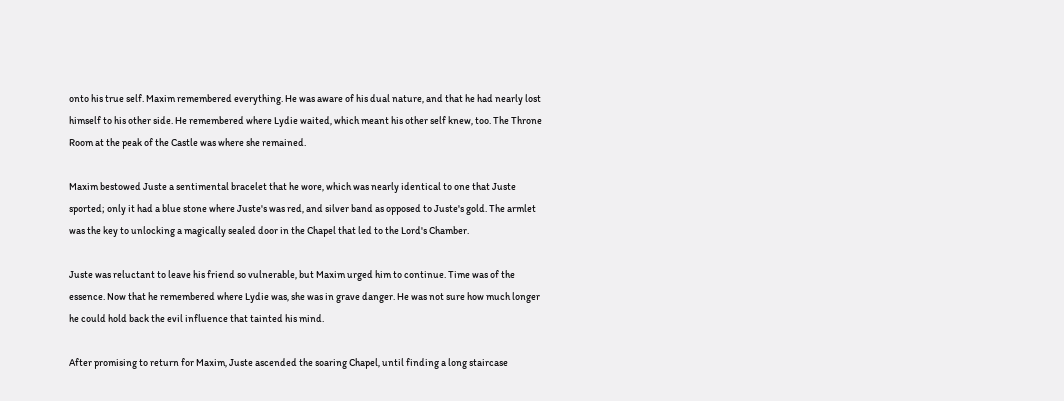onto his true self. Maxim remembered everything. He was aware of his dual nature, and that he had nearly lost himself to his other side. He remembered where Lydie waited, which meant his other self knew, too. The Throne Room at the peak of the Castle was where she remained.

Maxim bestowed Juste a sentimental bracelet that he wore, which was nearly identical to one that Juste sported; only it had a blue stone where Juste's was red, and silver band as opposed to Juste's gold. The armlet was the key to unlocking a magically sealed door in the Chapel that led to the Lord's Chamber.

Juste was reluctant to leave his friend so vulnerable, but Maxim urged him to continue. Time was of the essence. Now that he remembered where Lydie was, she was in grave danger. He was not sure how much longer he could hold back the evil influence that tainted his mind.

After promising to return for Maxim, Juste ascended the soaring Chapel, until finding a long staircase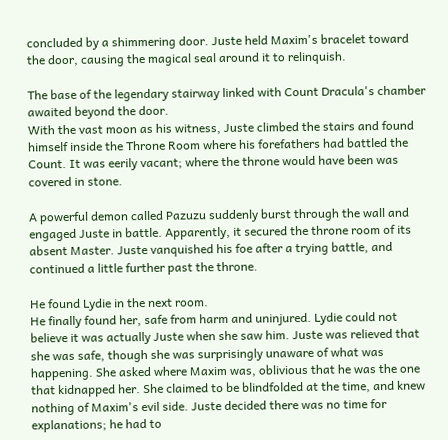concluded by a shimmering door. Juste held Maxim's bracelet toward the door, causing the magical seal around it to relinquish.

The base of the legendary stairway linked with Count Dracula's chamber awaited beyond the door.
With the vast moon as his witness, Juste climbed the stairs and found himself inside the Throne Room where his forefathers had battled the Count. It was eerily vacant; where the throne would have been was covered in stone.

A powerful demon called Pazuzu suddenly burst through the wall and engaged Juste in battle. Apparently, it secured the throne room of its absent Master. Juste vanquished his foe after a trying battle, and continued a little further past the throne.

He found Lydie in the next room.
He finally found her, safe from harm and uninjured. Lydie could not believe it was actually Juste when she saw him. Juste was relieved that she was safe, though she was surprisingly unaware of what was happening. She asked where Maxim was, oblivious that he was the one that kidnapped her. She claimed to be blindfolded at the time, and knew nothing of Maxim's evil side. Juste decided there was no time for explanations; he had to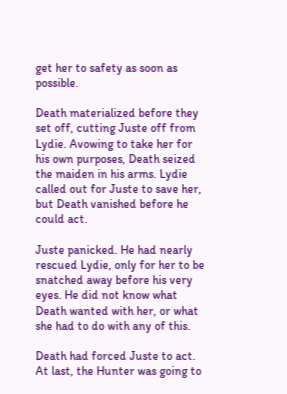get her to safety as soon as possible.

Death materialized before they set off, cutting Juste off from Lydie. Avowing to take her for his own purposes, Death seized the maiden in his arms. Lydie called out for Juste to save her, but Death vanished before he could act.

Juste panicked. He had nearly rescued Lydie, only for her to be snatched away before his very eyes. He did not know what Death wanted with her, or what she had to do with any of this.

Death had forced Juste to act. At last, the Hunter was going to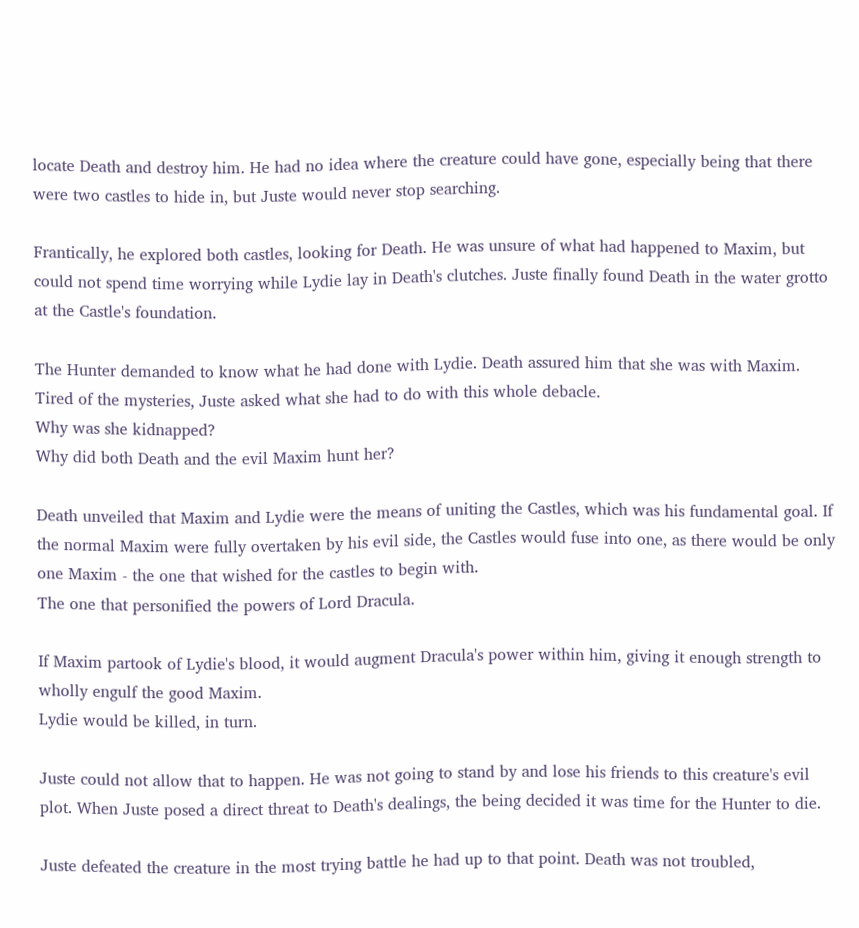locate Death and destroy him. He had no idea where the creature could have gone, especially being that there were two castles to hide in, but Juste would never stop searching.

Frantically, he explored both castles, looking for Death. He was unsure of what had happened to Maxim, but could not spend time worrying while Lydie lay in Death's clutches. Juste finally found Death in the water grotto at the Castle's foundation.

The Hunter demanded to know what he had done with Lydie. Death assured him that she was with Maxim. Tired of the mysteries, Juste asked what she had to do with this whole debacle.
Why was she kidnapped?
Why did both Death and the evil Maxim hunt her?

Death unveiled that Maxim and Lydie were the means of uniting the Castles, which was his fundamental goal. If the normal Maxim were fully overtaken by his evil side, the Castles would fuse into one, as there would be only one Maxim - the one that wished for the castles to begin with.
The one that personified the powers of Lord Dracula.

If Maxim partook of Lydie's blood, it would augment Dracula's power within him, giving it enough strength to wholly engulf the good Maxim.
Lydie would be killed, in turn.

Juste could not allow that to happen. He was not going to stand by and lose his friends to this creature's evil plot. When Juste posed a direct threat to Death's dealings, the being decided it was time for the Hunter to die.

Juste defeated the creature in the most trying battle he had up to that point. Death was not troubled,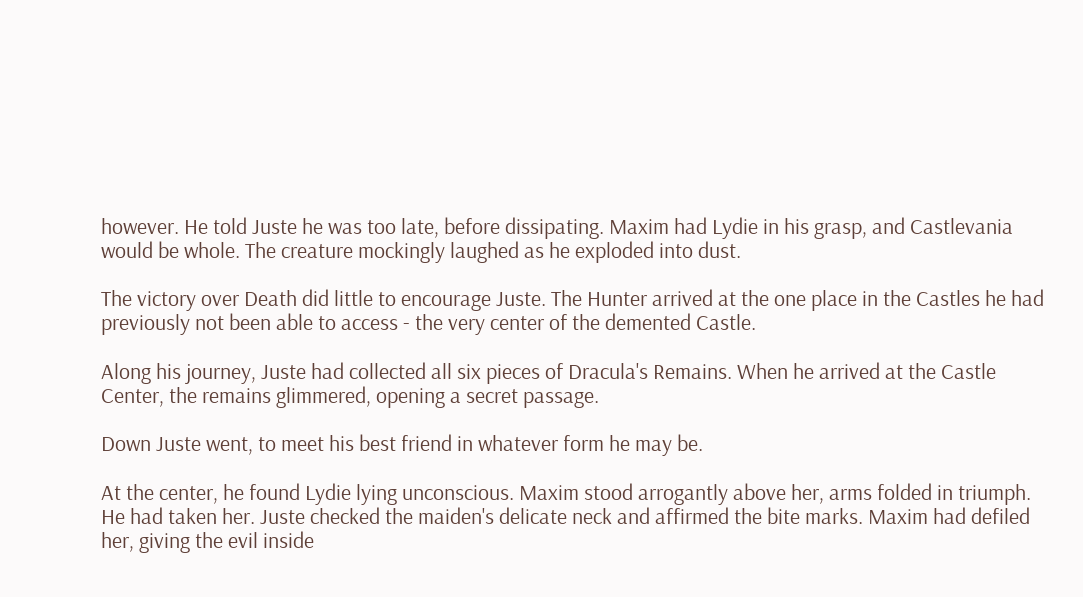however. He told Juste he was too late, before dissipating. Maxim had Lydie in his grasp, and Castlevania would be whole. The creature mockingly laughed as he exploded into dust.

The victory over Death did little to encourage Juste. The Hunter arrived at the one place in the Castles he had previously not been able to access - the very center of the demented Castle.

Along his journey, Juste had collected all six pieces of Dracula's Remains. When he arrived at the Castle Center, the remains glimmered, opening a secret passage.

Down Juste went, to meet his best friend in whatever form he may be.

At the center, he found Lydie lying unconscious. Maxim stood arrogantly above her, arms folded in triumph. He had taken her. Juste checked the maiden's delicate neck and affirmed the bite marks. Maxim had defiled her, giving the evil inside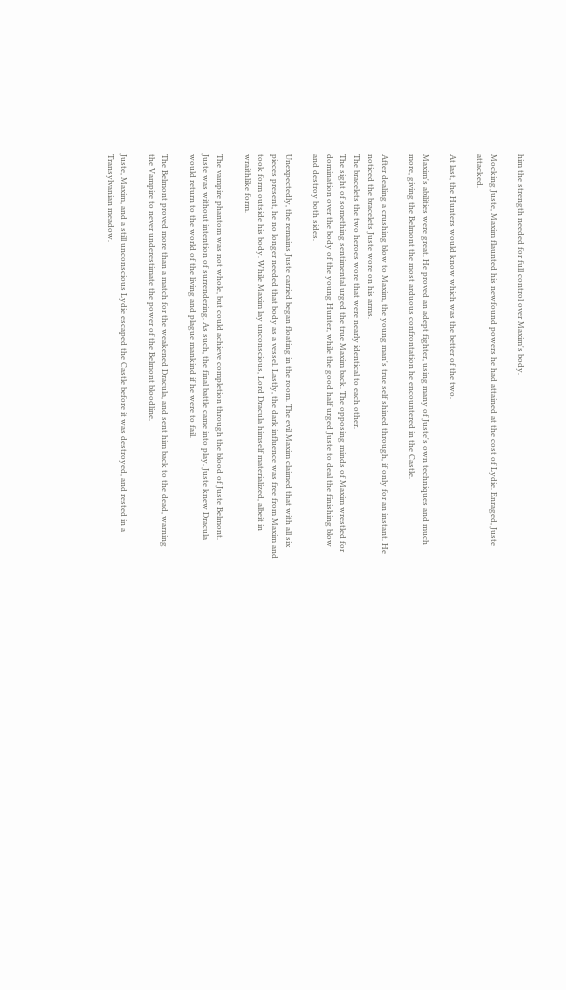him the strength needed for full control over Maxim's body.

Mocking Juste, Maxim flaunted his newfound powers he had attained at the cost of Lydie. Enraged, Juste attacked.

At last, the Hunters would know which was the better of the two.

Maxim's abilities were great. He proved an adept fighter, using many of Juste's own techniques and much more, giving the Belmont the most arduous confrontation he encountered in the Castle.

After dealing a crushing blow to Maxim, the young man's true self shined through, if only for an instant. He noticed the bracelets Juste wore on his arms.
The bracelets the two heroes wore that were nearly identical to each other.
The sight of something sentimental urged the true Maxim back. The opposing minds of Maxim wrestled for domination over the body of the young Hunter, while the good half urged Juste to deal the finishing blow and destroy both sides.

Unexpectedly, the remains Juste carried began floating in the room. The evil Maxim claimed that with all six pieces present, he no longer needed that body as a vessel. Lastly, the dark influence was free from Maxim and took form outside his body. While Maxim lay unconscious, Lord Dracula himself materialized, albeit in wraithlike form.

The vampire phantom was not whole, but could achieve completion through the blood of Juste Belmont. Juste was without intention of surrendering. As such, the final battle came into play. Juste knew Dracula would return to the world of the living and plague mankind if he were to fail.

The Belmont proved more than a match for the weakened Dracula, and sent him back to the dead, warning the Vampire to never underestimate the power of the Belmont bloodline.

Juste, Maxim, and a still unconscious Lydie escaped the Castle before it was destroyed, and rested in a Transylvanian meadow.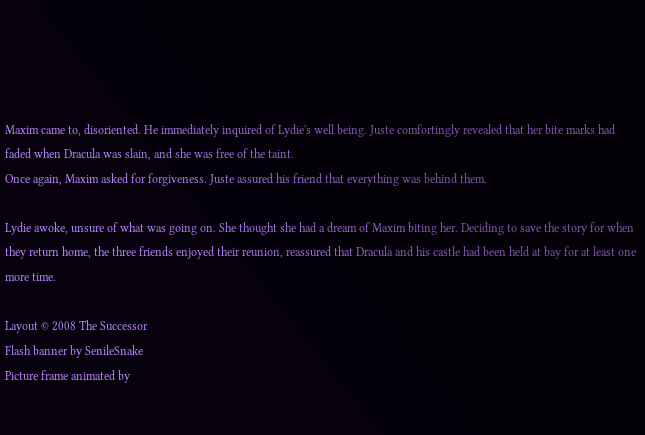Maxim came to, disoriented. He immediately inquired of Lydie's well being. Juste comfortingly revealed that her bite marks had faded when Dracula was slain, and she was free of the taint.
Once again, Maxim asked for forgiveness. Juste assured his friend that everything was behind them.

Lydie awoke, unsure of what was going on. She thought she had a dream of Maxim biting her. Deciding to save the story for when they return home, the three friends enjoyed their reunion, reassured that Dracula and his castle had been held at bay for at least one more time.

Layout © 2008 The Successor
Flash banner by SenileSnake
Picture frame animated by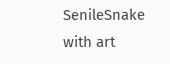SenileSnake with art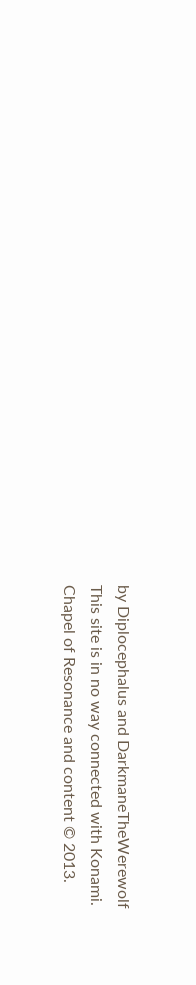by Diplocephalus and DarkmaneTheWerewolf
This site is in no way connected with Konami.
Chapel of Resonance and content © 2013.